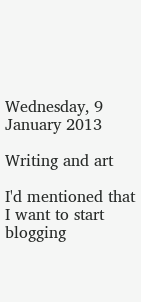Wednesday, 9 January 2013

Writing and art

I'd mentioned that I want to start blogging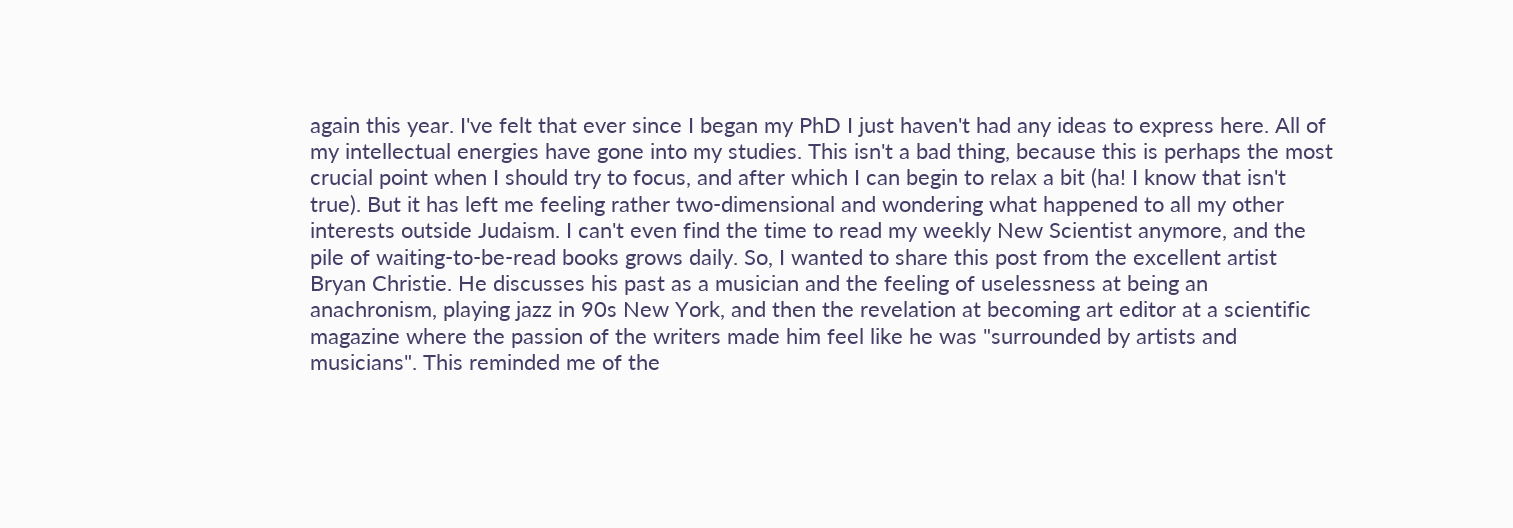again this year. I've felt that ever since I began my PhD I just haven't had any ideas to express here. All of my intellectual energies have gone into my studies. This isn't a bad thing, because this is perhaps the most crucial point when I should try to focus, and after which I can begin to relax a bit (ha! I know that isn't true). But it has left me feeling rather two-dimensional and wondering what happened to all my other interests outside Judaism. I can't even find the time to read my weekly New Scientist anymore, and the pile of waiting-to-be-read books grows daily. So, I wanted to share this post from the excellent artist Bryan Christie. He discusses his past as a musician and the feeling of uselessness at being an anachronism, playing jazz in 90s New York, and then the revelation at becoming art editor at a scientific magazine where the passion of the writers made him feel like he was "surrounded by artists and musicians". This reminded me of the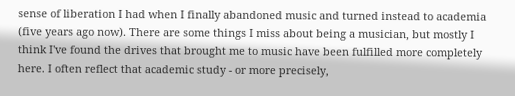sense of liberation I had when I finally abandoned music and turned instead to academia (five years ago now). There are some things I miss about being a musician, but mostly I think I've found the drives that brought me to music have been fulfilled more completely here. I often reflect that academic study - or more precisely,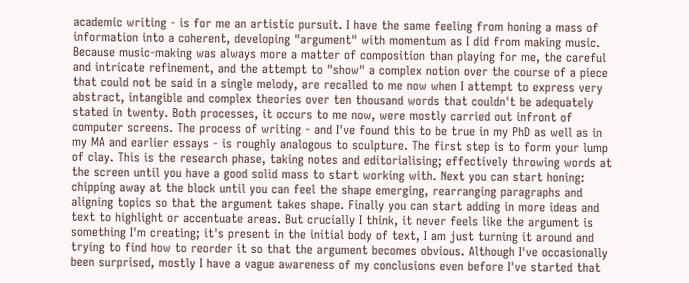academic writing - is for me an artistic pursuit. I have the same feeling from honing a mass of information into a coherent, developing "argument" with momentum as I did from making music. Because music-making was always more a matter of composition than playing for me, the careful and intricate refinement, and the attempt to "show" a complex notion over the course of a piece that could not be said in a single melody, are recalled to me now when I attempt to express very abstract, intangible and complex theories over ten thousand words that couldn't be adequately stated in twenty. Both processes, it occurs to me now, were mostly carried out infront of computer screens. The process of writing - and I've found this to be true in my PhD as well as in my MA and earlier essays - is roughly analogous to sculpture. The first step is to form your lump of clay. This is the research phase, taking notes and editorialising; effectively throwing words at the screen until you have a good solid mass to start working with. Next you can start honing: chipping away at the block until you can feel the shape emerging, rearranging paragraphs and aligning topics so that the argument takes shape. Finally you can start adding in more ideas and text to highlight or accentuate areas. But crucially I think, it never feels like the argument is something I'm creating; it's present in the initial body of text, I am just turning it around and trying to find how to reorder it so that the argument becomes obvious. Although I've occasionally been surprised, mostly I have a vague awareness of my conclusions even before I've started that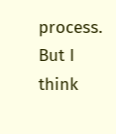process. But I think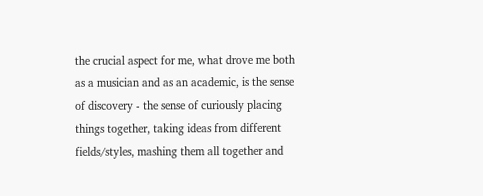the crucial aspect for me, what drove me both as a musician and as an academic, is the sense of discovery - the sense of curiously placing things together, taking ideas from different fields/styles, mashing them all together and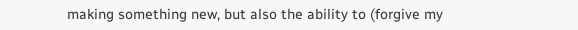making something new, but also the ability to (forgive my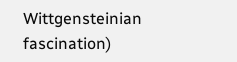Wittgensteinian fascination)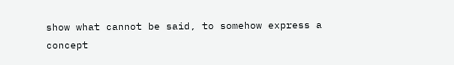show what cannot be said, to somehow express a concept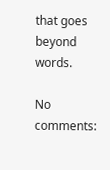that goes beyond words.

No comments: